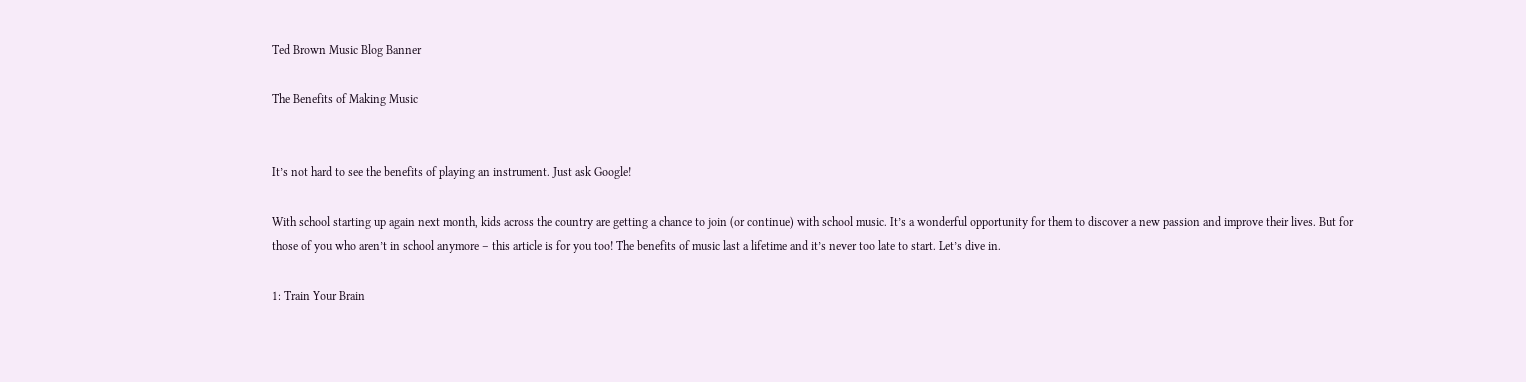Ted Brown Music Blog Banner

The Benefits of Making Music


It’s not hard to see the benefits of playing an instrument. Just ask Google!

With school starting up again next month, kids across the country are getting a chance to join (or continue) with school music. It’s a wonderful opportunity for them to discover a new passion and improve their lives. But for those of you who aren’t in school anymore – this article is for you too! The benefits of music last a lifetime and it’s never too late to start. Let’s dive in.

1: Train Your Brain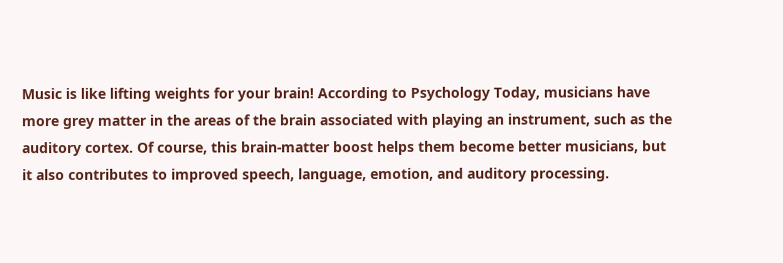Music is like lifting weights for your brain! According to Psychology Today, musicians have more grey matter in the areas of the brain associated with playing an instrument, such as the auditory cortex. Of course, this brain-matter boost helps them become better musicians, but it also contributes to improved speech, language, emotion, and auditory processing.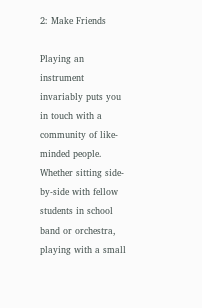2: Make Friends

Playing an instrument invariably puts you in touch with a community of like-minded people. Whether sitting side-by-side with fellow students in school band or orchestra, playing with a small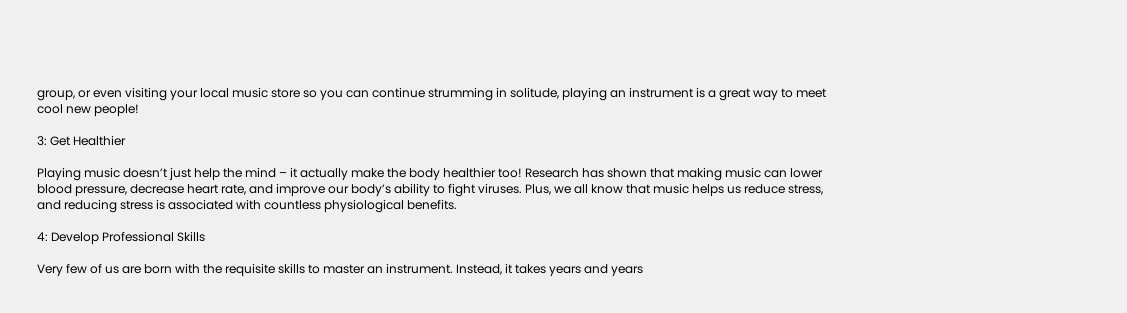group, or even visiting your local music store so you can continue strumming in solitude, playing an instrument is a great way to meet cool new people!

3: Get Healthier

Playing music doesn’t just help the mind – it actually make the body healthier too! Research has shown that making music can lower blood pressure, decrease heart rate, and improve our body’s ability to fight viruses. Plus, we all know that music helps us reduce stress, and reducing stress is associated with countless physiological benefits.

4: Develop Professional Skills

Very few of us are born with the requisite skills to master an instrument. Instead, it takes years and years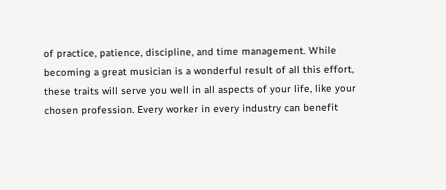of practice, patience, discipline, and time management. While becoming a great musician is a wonderful result of all this effort, these traits will serve you well in all aspects of your life, like your chosen profession. Every worker in every industry can benefit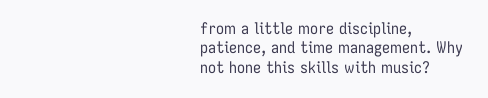from a little more discipline, patience, and time management. Why not hone this skills with music?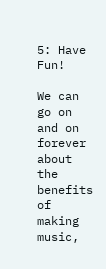5: Have Fun!

We can go on and on forever about the benefits of making music,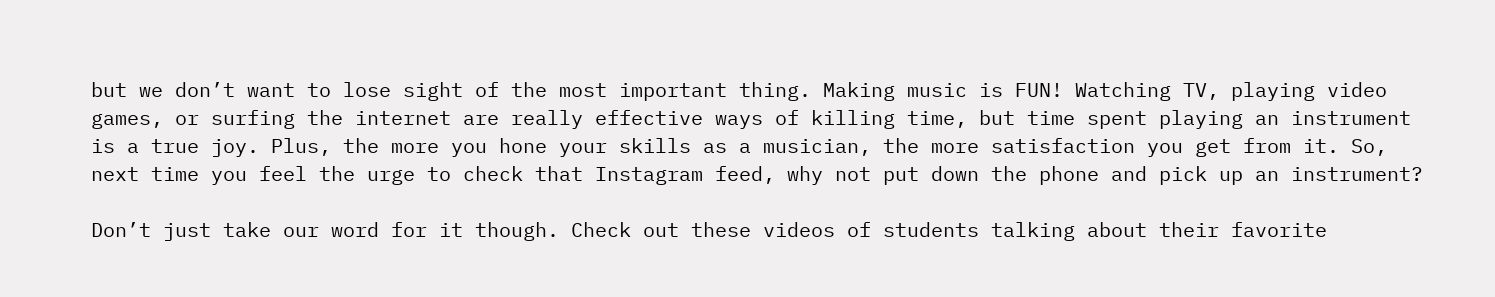but we don’t want to lose sight of the most important thing. Making music is FUN! Watching TV, playing video games, or surfing the internet are really effective ways of killing time, but time spent playing an instrument is a true joy. Plus, the more you hone your skills as a musician, the more satisfaction you get from it. So, next time you feel the urge to check that Instagram feed, why not put down the phone and pick up an instrument?

Don’t just take our word for it though. Check out these videos of students talking about their favorite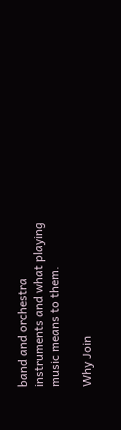band and orchestra instruments and what playing music means to them.

Why Join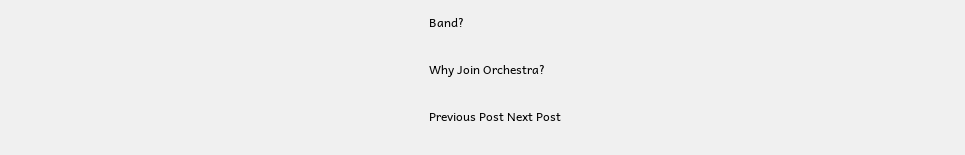Band?

Why Join Orchestra?

Previous Post Next Post